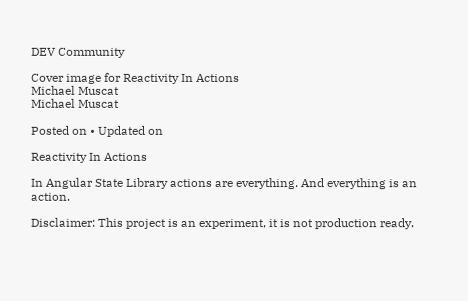DEV Community

Cover image for Reactivity In Actions
Michael Muscat
Michael Muscat

Posted on • Updated on

Reactivity In Actions

In Angular State Library actions are everything. And everything is an action.

Disclaimer: This project is an experiment, it is not production ready.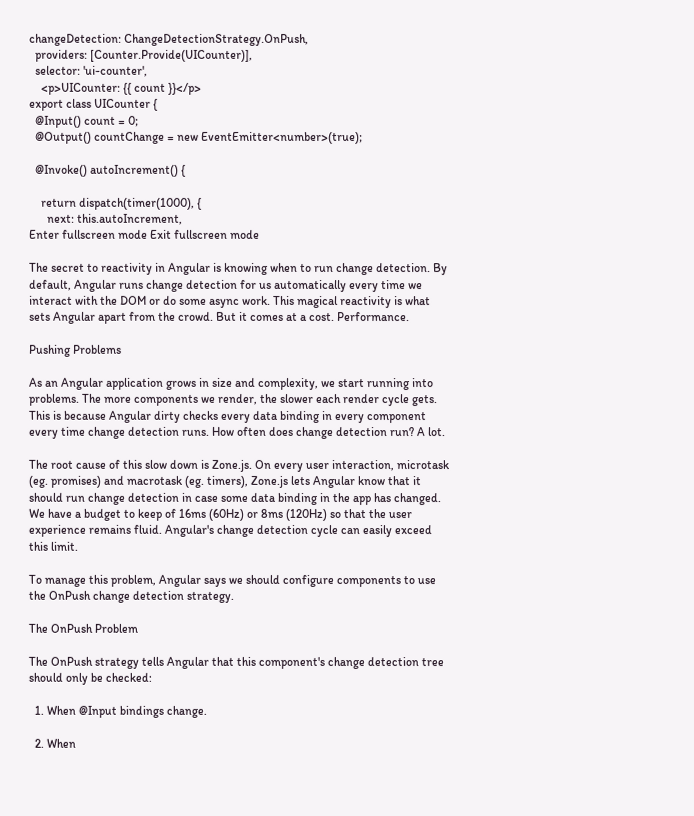changeDetection: ChangeDetectionStrategy.OnPush,
  providers: [Counter.Provide(UICounter)],
  selector: 'ui-counter',
    <p>UICounter: {{ count }}</p>
export class UICounter {
  @Input() count = 0;
  @Output() countChange = new EventEmitter<number>(true);

  @Invoke() autoIncrement() {

    return dispatch(timer(1000), {
      next: this.autoIncrement,
Enter fullscreen mode Exit fullscreen mode

The secret to reactivity in Angular is knowing when to run change detection. By default, Angular runs change detection for us automatically every time we interact with the DOM or do some async work. This magical reactivity is what sets Angular apart from the crowd. But it comes at a cost. Performance.

Pushing Problems

As an Angular application grows in size and complexity, we start running into problems. The more components we render, the slower each render cycle gets. This is because Angular dirty checks every data binding in every component every time change detection runs. How often does change detection run? A lot.

The root cause of this slow down is Zone.js. On every user interaction, microtask (eg. promises) and macrotask (eg. timers), Zone.js lets Angular know that it should run change detection in case some data binding in the app has changed. We have a budget to keep of 16ms (60Hz) or 8ms (120Hz) so that the user experience remains fluid. Angular's change detection cycle can easily exceed this limit.

To manage this problem, Angular says we should configure components to use the OnPush change detection strategy.

The OnPush Problem

The OnPush strategy tells Angular that this component's change detection tree should only be checked:

  1. When @Input bindings change.

  2. When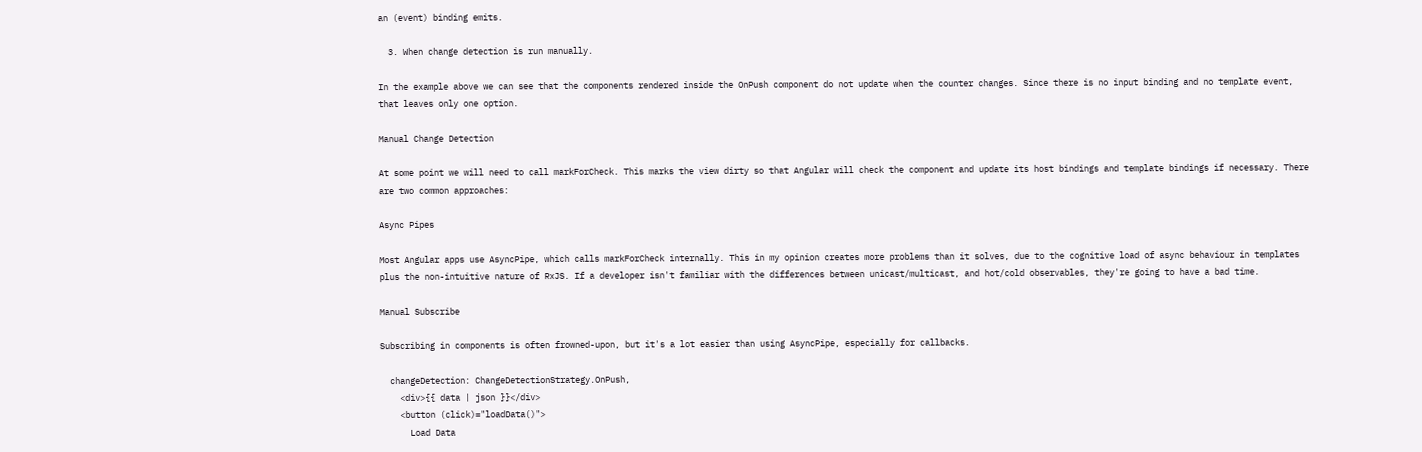an (event) binding emits.

  3. When change detection is run manually.

In the example above we can see that the components rendered inside the OnPush component do not update when the counter changes. Since there is no input binding and no template event, that leaves only one option.

Manual Change Detection

At some point we will need to call markForCheck. This marks the view dirty so that Angular will check the component and update its host bindings and template bindings if necessary. There are two common approaches:

Async Pipes

Most Angular apps use AsyncPipe, which calls markForCheck internally. This in my opinion creates more problems than it solves, due to the cognitive load of async behaviour in templates plus the non-intuitive nature of RxJS. If a developer isn't familiar with the differences between unicast/multicast, and hot/cold observables, they're going to have a bad time.

Manual Subscribe

Subscribing in components is often frowned-upon, but it's a lot easier than using AsyncPipe, especially for callbacks.

  changeDetection: ChangeDetectionStrategy.OnPush,
    <div>{{ data | json }}</div>
    <button (click)="loadData()">
      Load Data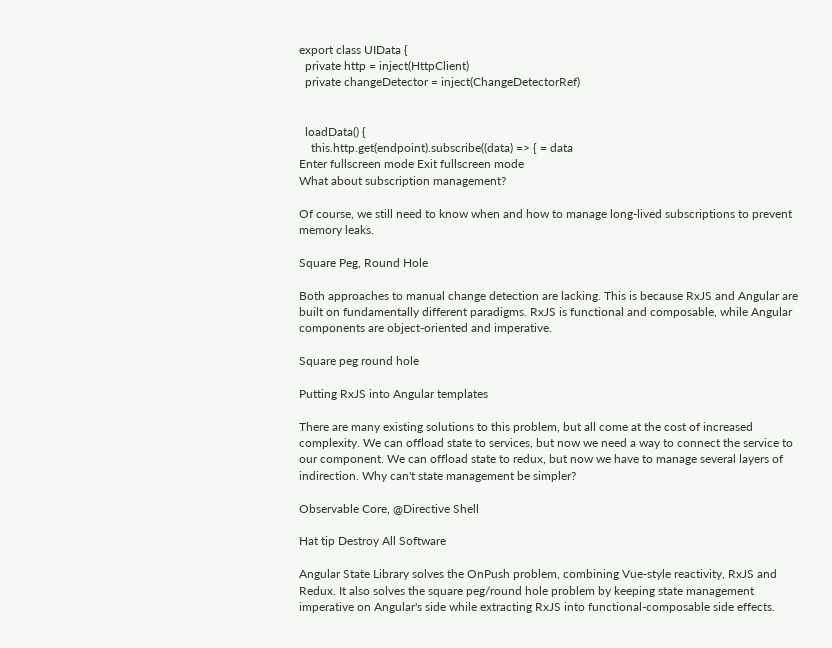export class UIData {
  private http = inject(HttpClient)
  private changeDetector = inject(ChangeDetectorRef)


  loadData() {
    this.http.get(endpoint).subscribe((data) => { = data
Enter fullscreen mode Exit fullscreen mode
What about subscription management?

Of course, we still need to know when and how to manage long-lived subscriptions to prevent memory leaks.

Square Peg, Round Hole

Both approaches to manual change detection are lacking. This is because RxJS and Angular are built on fundamentally different paradigms. RxJS is functional and composable, while Angular components are object-oriented and imperative.

Square peg round hole

Putting RxJS into Angular templates

There are many existing solutions to this problem, but all come at the cost of increased complexity. We can offload state to services, but now we need a way to connect the service to our component. We can offload state to redux, but now we have to manage several layers of indirection. Why can't state management be simpler?

Observable Core, @Directive Shell

Hat tip Destroy All Software

Angular State Library solves the OnPush problem, combining Vue-style reactivity, RxJS and Redux. It also solves the square peg/round hole problem by keeping state management imperative on Angular's side while extracting RxJS into functional-composable side effects.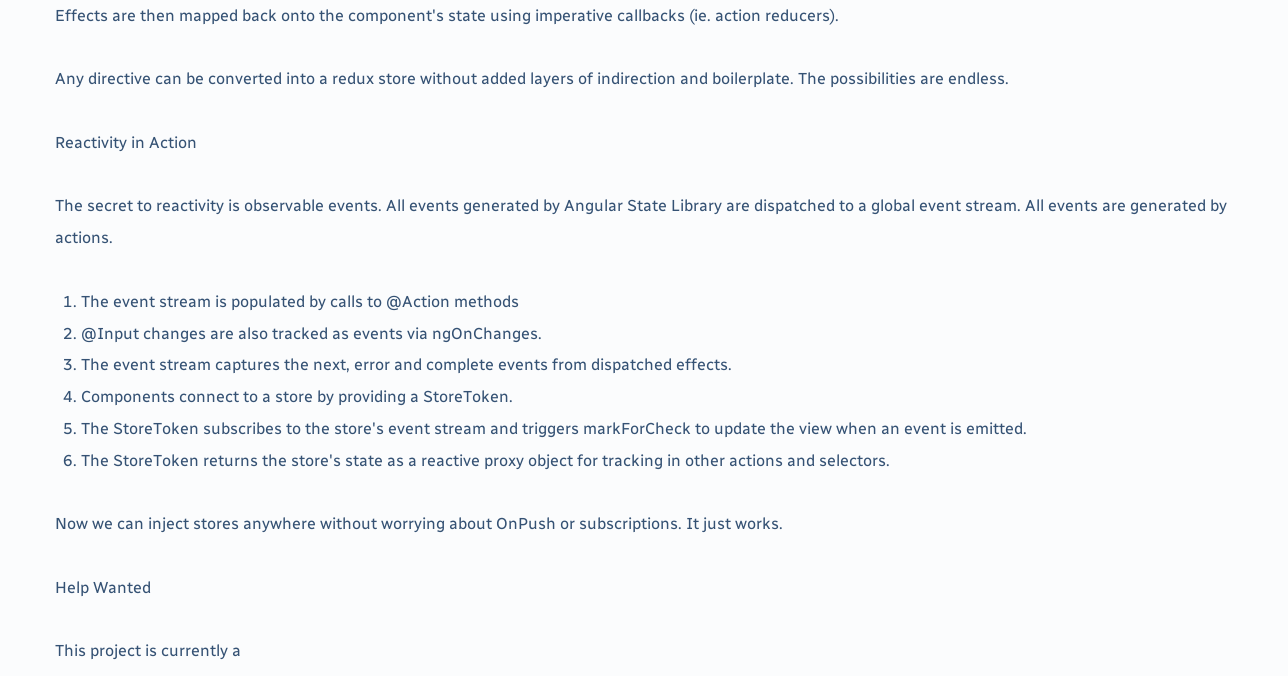Effects are then mapped back onto the component's state using imperative callbacks (ie. action reducers).

Any directive can be converted into a redux store without added layers of indirection and boilerplate. The possibilities are endless.

Reactivity in Action

The secret to reactivity is observable events. All events generated by Angular State Library are dispatched to a global event stream. All events are generated by actions.

  1. The event stream is populated by calls to @Action methods
  2. @Input changes are also tracked as events via ngOnChanges.
  3. The event stream captures the next, error and complete events from dispatched effects.
  4. Components connect to a store by providing a StoreToken.
  5. The StoreToken subscribes to the store's event stream and triggers markForCheck to update the view when an event is emitted.
  6. The StoreToken returns the store's state as a reactive proxy object for tracking in other actions and selectors.

Now we can inject stores anywhere without worrying about OnPush or subscriptions. It just works.

Help Wanted

This project is currently a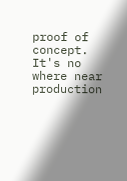proof of concept. It's no where near production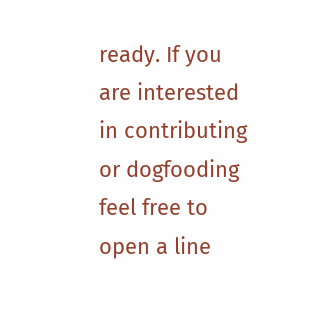ready. If you are interested in contributing or dogfooding feel free to open a line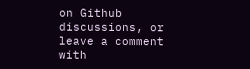on Github discussions, or leave a comment with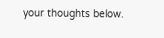your thoughts below.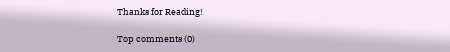Thanks for Reading!

Top comments (0)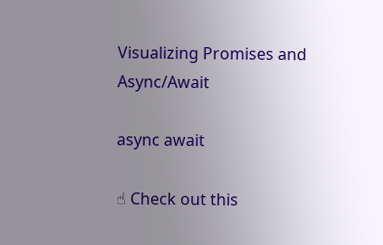Visualizing Promises and Async/Await

async await

☝ Check out this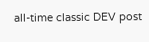all-time classic DEV post